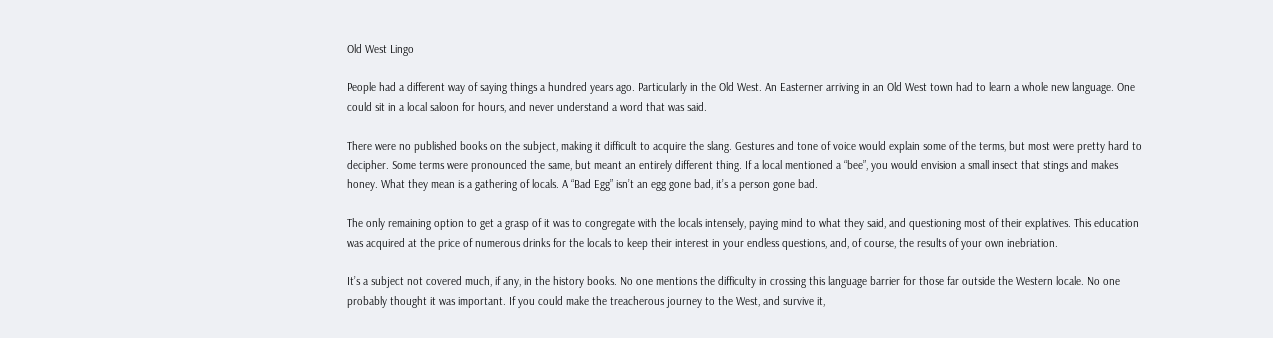Old West Lingo

People had a different way of saying things a hundred years ago. Particularly in the Old West. An Easterner arriving in an Old West town had to learn a whole new language. One could sit in a local saloon for hours, and never understand a word that was said.

There were no published books on the subject, making it difficult to acquire the slang. Gestures and tone of voice would explain some of the terms, but most were pretty hard to decipher. Some terms were pronounced the same, but meant an entirely different thing. If a local mentioned a “bee”, you would envision a small insect that stings and makes honey. What they mean is a gathering of locals. A “Bad Egg” isn’t an egg gone bad, it’s a person gone bad.

The only remaining option to get a grasp of it was to congregate with the locals intensely, paying mind to what they said, and questioning most of their explatives. This education was acquired at the price of numerous drinks for the locals to keep their interest in your endless questions, and, of course, the results of your own inebriation.

It’s a subject not covered much, if any, in the history books. No one mentions the difficulty in crossing this language barrier for those far outside the Western locale. No one probably thought it was important. If you could make the treacherous journey to the West, and survive it,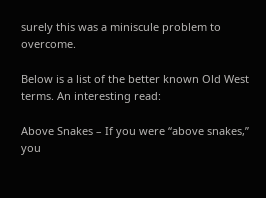surely this was a miniscule problem to overcome.

Below is a list of the better known Old West terms. An interesting read:

Above Snakes – If you were “above snakes,” you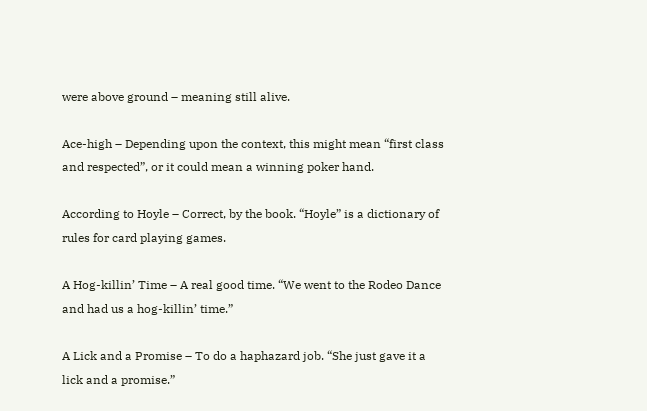were above ground – meaning still alive.

Ace-high – Depending upon the context, this might mean “first class and respected”, or it could mean a winning poker hand.

According to Hoyle – Correct, by the book. “Hoyle” is a dictionary of rules for card playing games.

A Hog-killin’ Time – A real good time. “We went to the Rodeo Dance and had us a hog-killin’ time.”

A Lick and a Promise – To do a haphazard job. “She just gave it a lick and a promise.”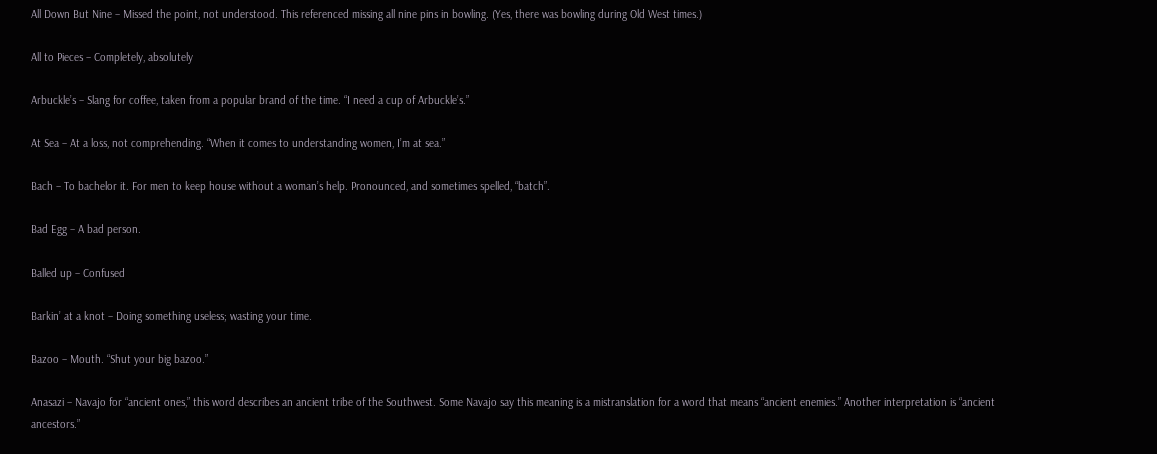All Down But Nine – Missed the point, not understood. This referenced missing all nine pins in bowling. (Yes, there was bowling during Old West times.)

All to Pieces – Completely, absolutely

Arbuckle’s – Slang for coffee, taken from a popular brand of the time. “I need a cup of Arbuckle’s.”

At Sea – At a loss, not comprehending. “When it comes to understanding women, I’m at sea.”

Bach – To bachelor it. For men to keep house without a woman’s help. Pronounced, and sometimes spelled, “batch”.

Bad Egg – A bad person.

Balled up – Confused

Barkin’ at a knot – Doing something useless; wasting your time.

Bazoo – Mouth. “Shut your big bazoo.”

Anasazi – Navajo for “ancient ones,” this word describes an ancient tribe of the Southwest. Some Navajo say this meaning is a mistranslation for a word that means “ancient enemies.” Another interpretation is “ancient ancestors.”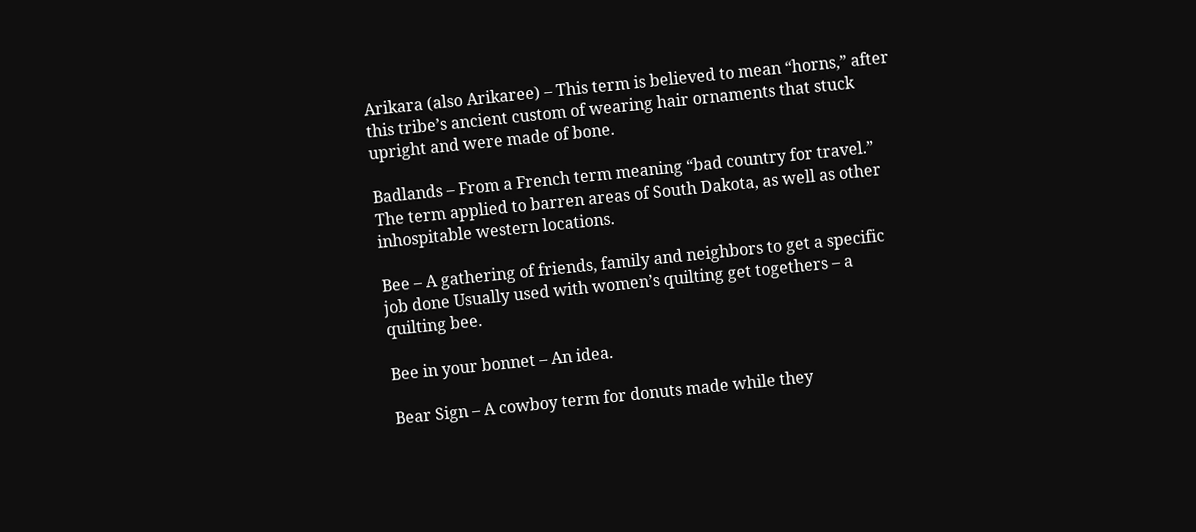Arikara (also Arikaree) – This term is believed to mean “horns,” after this tribe’s ancient custom of wearing hair ornaments that stuck upright and were made of bone.

Badlands – From a French term meaning “bad country for travel.” The term applied to barren areas of South Dakota, as well as other inhospitable western locations.

Bee – A gathering of friends, family and neighbors to get a specific job done Usually used with women’s quilting get togethers – a quilting bee.

Bee in your bonnet – An idea.

Bear Sign – A cowboy term for donuts made while they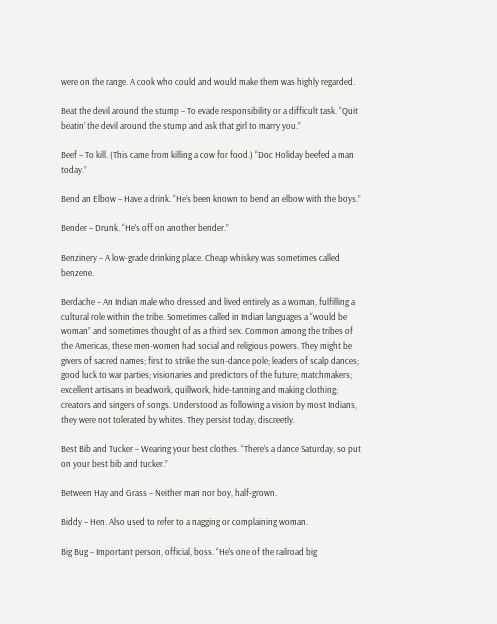were on the range. A cook who could and would make them was highly regarded.

Beat the devil around the stump – To evade responsibility or a difficult task. “Quit beatin’ the devil around the stump and ask that girl to marry you.”

Beef – To kill. (This came from killing a cow for food.) “Doc Holiday beefed a man today.”

Bend an Elbow – Have a drink. “He’s been known to bend an elbow with the boys.”

Bender – Drunk. “He’s off on another bender.”

Benzinery – A low-grade drinking place. Cheap whiskey was sometimes called benzene.

Berdache – An Indian male who dressed and lived entirely as a woman, fulfilling a cultural role within the tribe. Sometimes called in Indian languages a “would be woman” and sometimes thought of as a third sex. Common among the tribes of the Americas, these men-women had social and religious powers. They might be givers of sacred names; first to strike the sun-dance pole; leaders of scalp dances; good luck to war parties; visionaries and predictors of the future; matchmakers; excellent artisans in beadwork, quillwork, hide-tanning and making clothing; creators and singers of songs. Understood as following a vision by most Indians, they were not tolerated by whites. They persist today, discreetly.

Best Bib and Tucker – Wearing your best clothes. “There’s a dance Saturday, so put on your best bib and tucker.”

Between Hay and Grass – Neither man nor boy, half-grown.

Biddy – Hen. Also used to refer to a nagging or complaining woman.

Big Bug – Important person, official, boss. “He’s one of the railroad big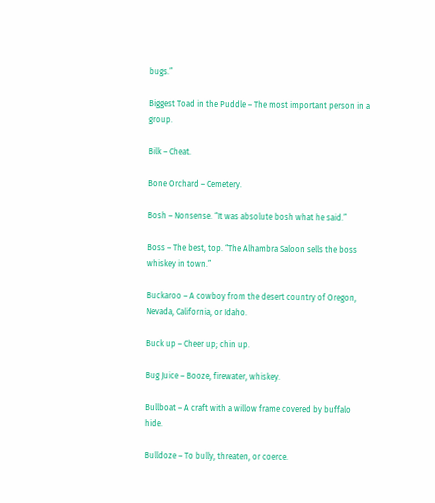bugs.”

Biggest Toad in the Puddle – The most important person in a group.

Bilk – Cheat.

Bone Orchard – Cemetery.

Bosh – Nonsense. “It was absolute bosh what he said.”

Boss – The best, top. “The Alhambra Saloon sells the boss whiskey in town.”

Buckaroo – A cowboy from the desert country of Oregon, Nevada, California, or Idaho.

Buck up – Cheer up; chin up.

Bug Juice – Booze, firewater, whiskey.

Bullboat – A craft with a willow frame covered by buffalo hide.

Bulldoze – To bully, threaten, or coerce.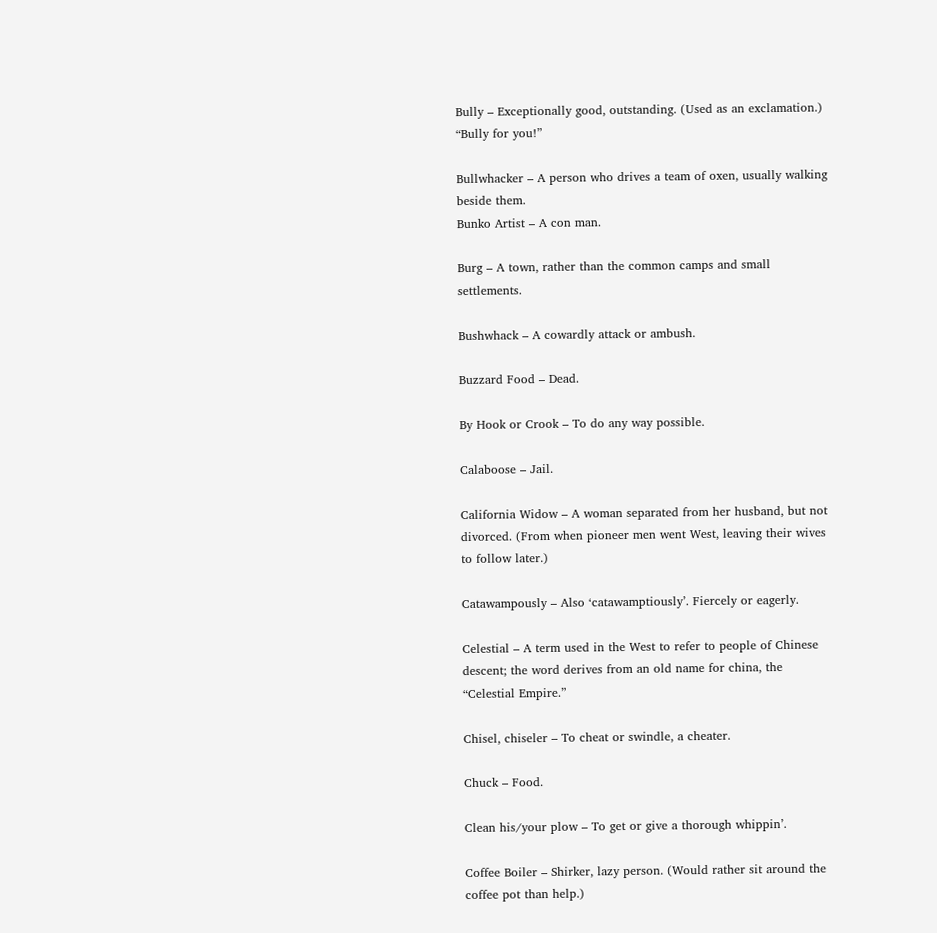Bully – Exceptionally good, outstanding. (Used as an exclamation.) “Bully for you!”

Bullwhacker – A person who drives a team of oxen, usually walking beside them.
Bunko Artist – A con man.

Burg – A town, rather than the common camps and small settlements.

Bushwhack – A cowardly attack or ambush.

Buzzard Food – Dead.

By Hook or Crook – To do any way possible.

Calaboose – Jail.

California Widow – A woman separated from her husband, but not divorced. (From when pioneer men went West, leaving their wives to follow later.)

Catawampously – Also ‘catawamptiously’. Fiercely or eagerly.

Celestial – A term used in the West to refer to people of Chinese descent; the word derives from an old name for china, the “Celestial Empire.”

Chisel, chiseler – To cheat or swindle, a cheater.

Chuck – Food.

Clean his/your plow – To get or give a thorough whippin’.

Coffee Boiler – Shirker, lazy person. (Would rather sit around the coffee pot than help.)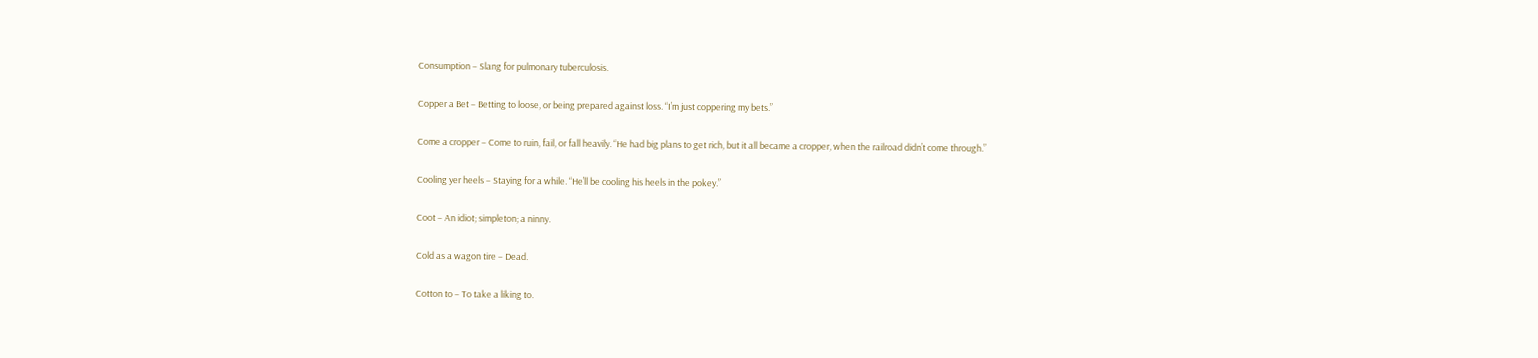Consumption – Slang for pulmonary tuberculosis.

Copper a Bet – Betting to loose, or being prepared against loss. “I’m just coppering my bets.”

Come a cropper – Come to ruin, fail, or fall heavily. “He had big plans to get rich, but it all became a cropper, when the railroad didn’t come through.”

Cooling yer heels – Staying for a while. “He’ll be cooling his heels in the pokey.”

Coot – An idiot; simpleton; a ninny.

Cold as a wagon tire – Dead.

Cotton to – To take a liking to.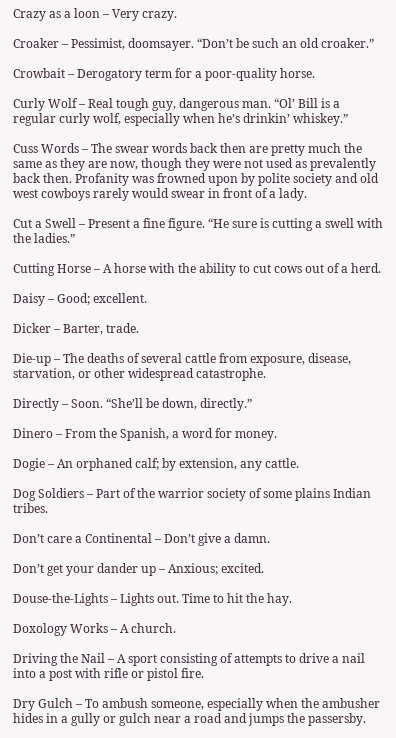Crazy as a loon – Very crazy.

Croaker – Pessimist, doomsayer. “Don’t be such an old croaker.”

Crowbait – Derogatory term for a poor-quality horse.

Curly Wolf – Real tough guy, dangerous man. “Ol’ Bill is a regular curly wolf, especially when he’s drinkin’ whiskey.”

Cuss Words – The swear words back then are pretty much the same as they are now, though they were not used as prevalently back then. Profanity was frowned upon by polite society and old west cowboys rarely would swear in front of a lady.

Cut a Swell – Present a fine figure. “He sure is cutting a swell with the ladies.”

Cutting Horse – A horse with the ability to cut cows out of a herd.

Daisy – Good; excellent.

Dicker – Barter, trade.

Die-up – The deaths of several cattle from exposure, disease, starvation, or other widespread catastrophe.

Directly – Soon. “She’ll be down, directly.”

Dinero – From the Spanish, a word for money.

Dogie – An orphaned calf; by extension, any cattle.

Dog Soldiers – Part of the warrior society of some plains Indian tribes.

Don’t care a Continental – Don’t give a damn.

Don’t get your dander up – Anxious; excited.

Douse-the-Lights – Lights out. Time to hit the hay.

Doxology Works – A church.

Driving the Nail – A sport consisting of attempts to drive a nail into a post with rifle or pistol fire.

Dry Gulch – To ambush someone, especially when the ambusher hides in a gully or gulch near a road and jumps the passersby.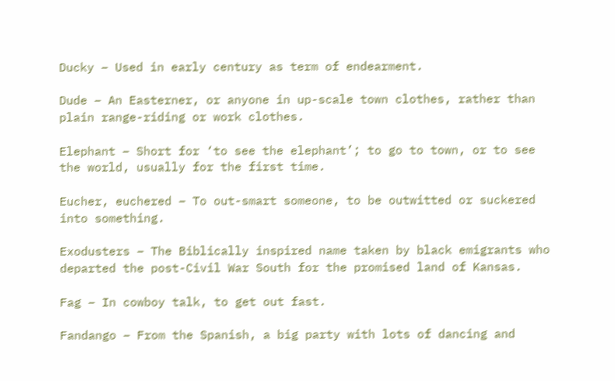Ducky – Used in early century as term of endearment.

Dude – An Easterner, or anyone in up-scale town clothes, rather than plain range-riding or work clothes.

Elephant – Short for ‘to see the elephant’; to go to town, or to see the world, usually for the first time.

Eucher, euchered – To out-smart someone, to be outwitted or suckered into something.

Exodusters – The Biblically inspired name taken by black emigrants who departed the post-Civil War South for the promised land of Kansas.

Fag – In cowboy talk, to get out fast.

Fandango – From the Spanish, a big party with lots of dancing and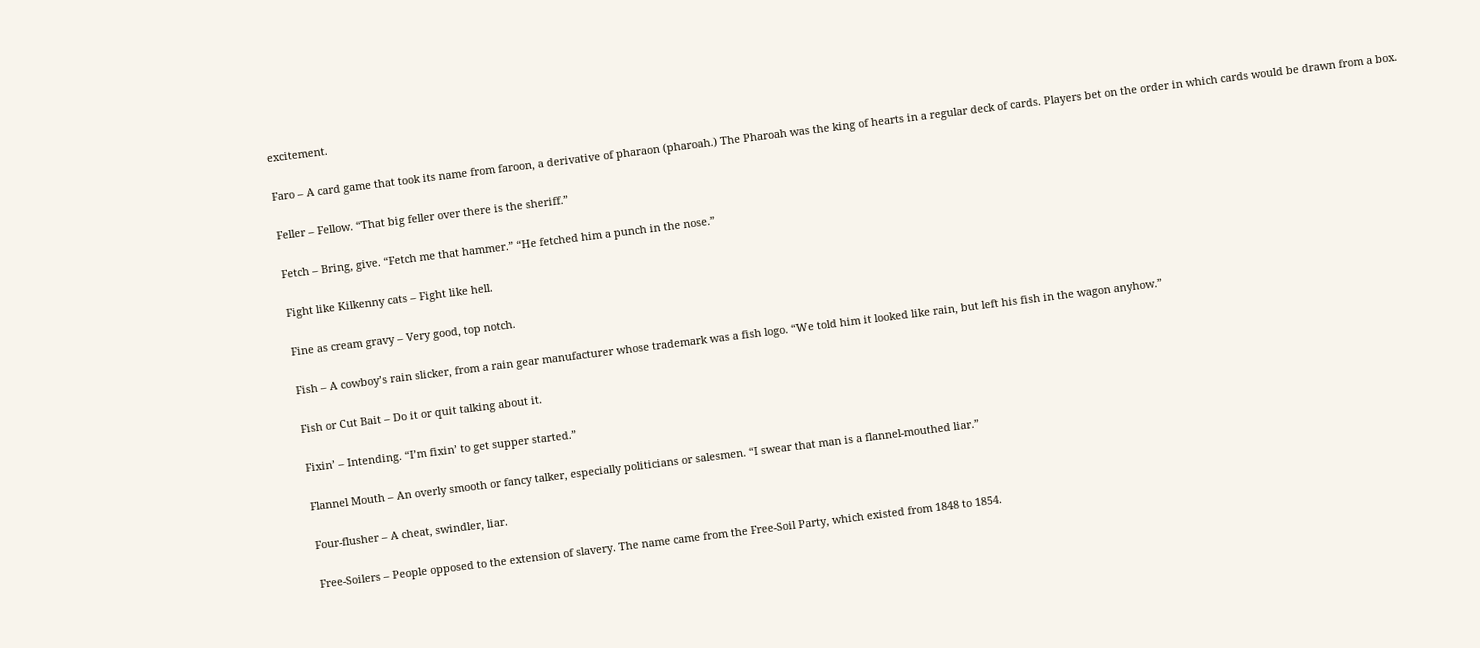excitement.

Faro – A card game that took its name from faroon, a derivative of pharaon (pharoah.) The Pharoah was the king of hearts in a regular deck of cards. Players bet on the order in which cards would be drawn from a box.

Feller – Fellow. “That big feller over there is the sheriff.”

Fetch – Bring, give. “Fetch me that hammer.” “He fetched him a punch in the nose.”

Fight like Kilkenny cats – Fight like hell.

Fine as cream gravy – Very good, top notch.

Fish – A cowboy’s rain slicker, from a rain gear manufacturer whose trademark was a fish logo. “We told him it looked like rain, but left his fish in the wagon anyhow.”

Fish or Cut Bait – Do it or quit talking about it.

Fixin’ – Intending. “I’m fixin’ to get supper started.”

Flannel Mouth – An overly smooth or fancy talker, especially politicians or salesmen. “I swear that man is a flannel-mouthed liar.”

Four-flusher – A cheat, swindler, liar.

Free-Soilers – People opposed to the extension of slavery. The name came from the Free-Soil Party, which existed from 1848 to 1854.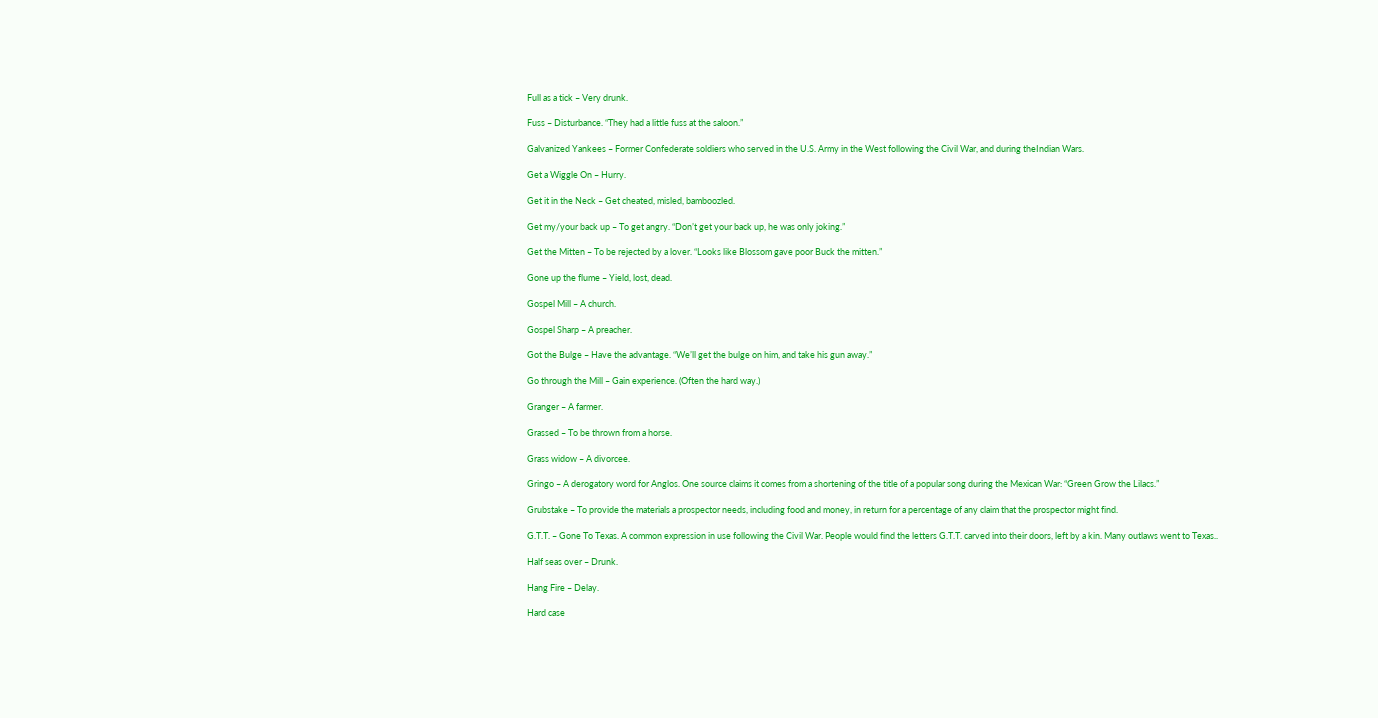Full as a tick – Very drunk.

Fuss – Disturbance. “They had a little fuss at the saloon.”

Galvanized Yankees – Former Confederate soldiers who served in the U.S. Army in the West following the Civil War, and during theIndian Wars.

Get a Wiggle On – Hurry.

Get it in the Neck – Get cheated, misled, bamboozled.

Get my/your back up – To get angry. “Don’t get your back up, he was only joking.”

Get the Mitten – To be rejected by a lover. “Looks like Blossom gave poor Buck the mitten.”

Gone up the flume – Yield, lost, dead.

Gospel Mill – A church.

Gospel Sharp – A preacher.

Got the Bulge – Have the advantage. “We’ll get the bulge on him, and take his gun away.”

Go through the Mill – Gain experience. (Often the hard way.)

Granger – A farmer.

Grassed – To be thrown from a horse.

Grass widow – A divorcee.

Gringo – A derogatory word for Anglos. One source claims it comes from a shortening of the title of a popular song during the Mexican War: “Green Grow the Lilacs.”

Grubstake – To provide the materials a prospector needs, including food and money, in return for a percentage of any claim that the prospector might find.

G.T.T. – Gone To Texas. A common expression in use following the Civil War. People would find the letters G.T.T. carved into their doors, left by a kin. Many outlaws went to Texas..

Half seas over – Drunk.

Hang Fire – Delay.

Hard case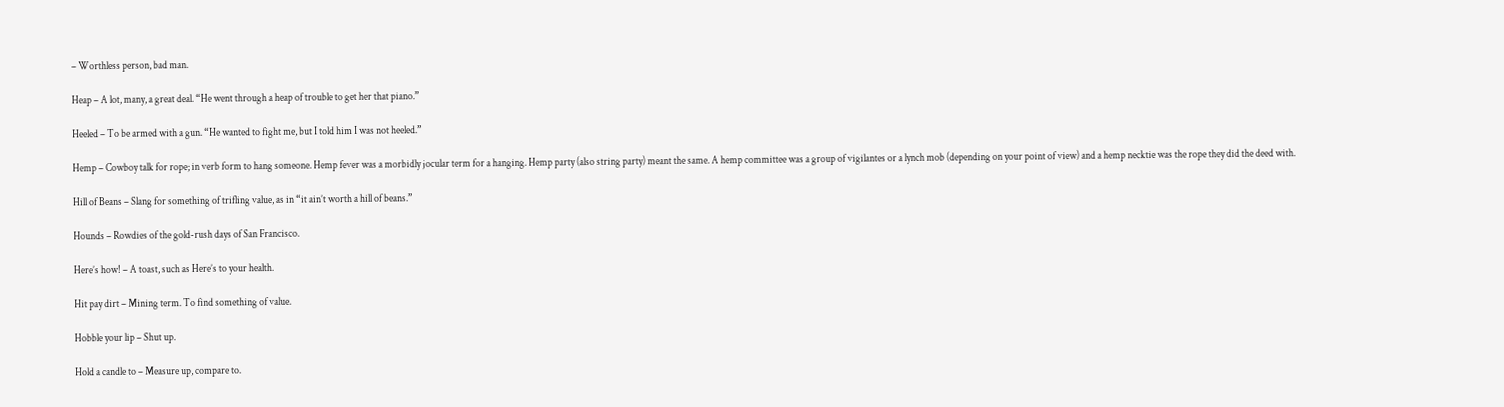– Worthless person, bad man.

Heap – A lot, many, a great deal. “He went through a heap of trouble to get her that piano.”

Heeled – To be armed with a gun. “He wanted to fight me, but I told him I was not heeled.”

Hemp – Cowboy talk for rope; in verb form to hang someone. Hemp fever was a morbidly jocular term for a hanging. Hemp party (also string party) meant the same. A hemp committee was a group of vigilantes or a lynch mob (depending on your point of view) and a hemp necktie was the rope they did the deed with.

Hill of Beans – Slang for something of trifling value, as in “it ain’t worth a hill of beans.”

Hounds – Rowdies of the gold-rush days of San Francisco.

Here’s how! – A toast, such as Here’s to your health.

Hit pay dirt – Mining term. To find something of value.

Hobble your lip – Shut up.

Hold a candle to – Measure up, compare to.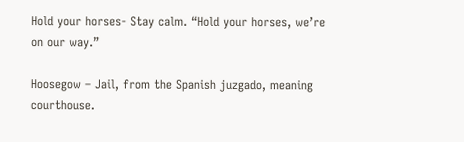Hold your horses- Stay calm. “Hold your horses, we’re on our way.”

Hoosegow – Jail, from the Spanish juzgado, meaning courthouse.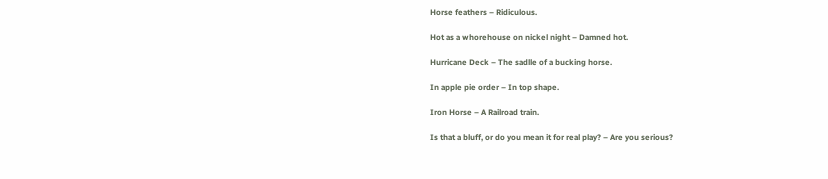Horse feathers – Ridiculous.

Hot as a whorehouse on nickel night – Damned hot.

Hurricane Deck – The sadlle of a bucking horse.

In apple pie order – In top shape.

Iron Horse – A Railroad train.

Is that a bluff, or do you mean it for real play? – Are you serious?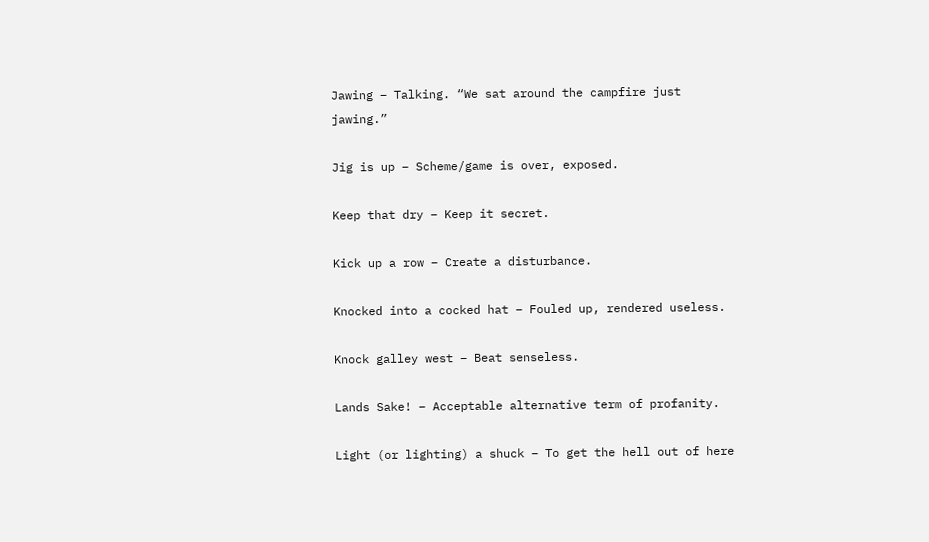Jawing – Talking. “We sat around the campfire just jawing.”

Jig is up – Scheme/game is over, exposed.

Keep that dry – Keep it secret.

Kick up a row – Create a disturbance.

Knocked into a cocked hat – Fouled up, rendered useless.

Knock galley west – Beat senseless.

Lands Sake! – Acceptable alternative term of profanity.

Light (or lighting) a shuck – To get the hell out of here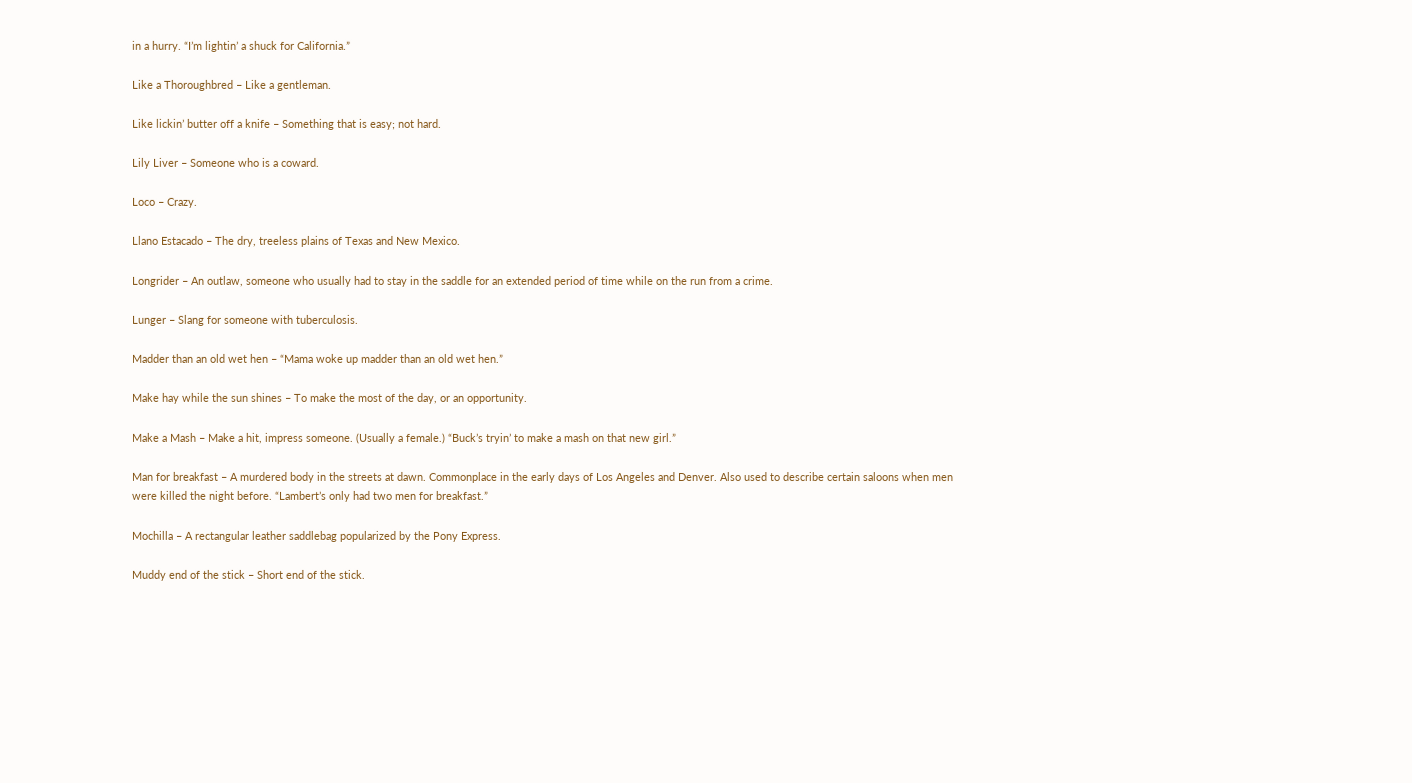in a hurry. “I’m lightin’ a shuck for California.”

Like a Thoroughbred – Like a gentleman.

Like lickin’ butter off a knife – Something that is easy; not hard.

Lily Liver – Someone who is a coward.

Loco – Crazy.

Llano Estacado – The dry, treeless plains of Texas and New Mexico.

Longrider – An outlaw, someone who usually had to stay in the saddle for an extended period of time while on the run from a crime.

Lunger – Slang for someone with tuberculosis.

Madder than an old wet hen – “Mama woke up madder than an old wet hen.”

Make hay while the sun shines – To make the most of the day, or an opportunity.

Make a Mash – Make a hit, impress someone. (Usually a female.) “Buck’s tryin’ to make a mash on that new girl.”

Man for breakfast – A murdered body in the streets at dawn. Commonplace in the early days of Los Angeles and Denver. Also used to describe certain saloons when men were killed the night before. “Lambert’s only had two men for breakfast.”

Mochilla – A rectangular leather saddlebag popularized by the Pony Express.

Muddy end of the stick – Short end of the stick.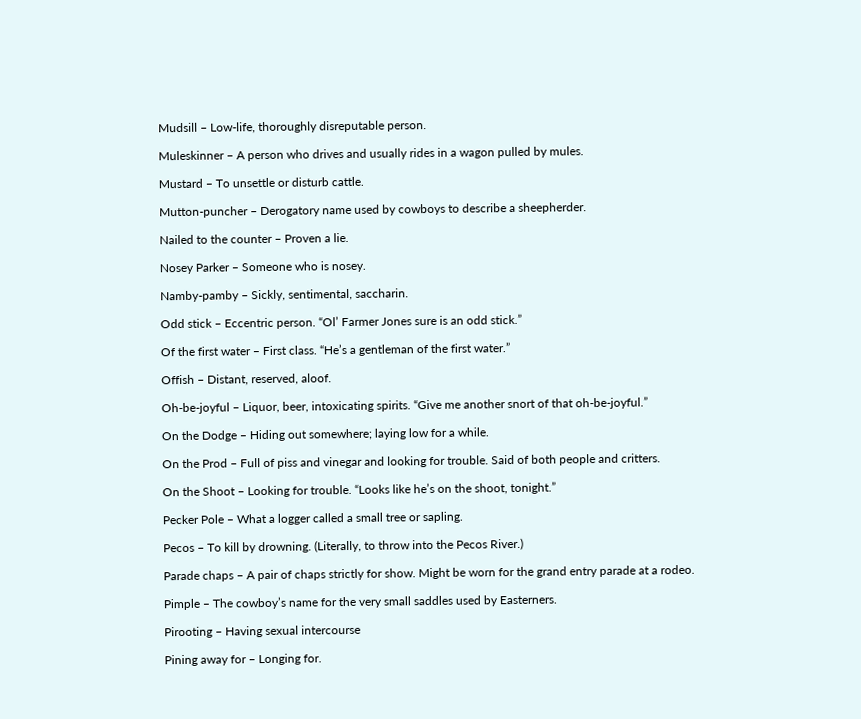Mudsill – Low-life, thoroughly disreputable person.

Muleskinner – A person who drives and usually rides in a wagon pulled by mules.

Mustard – To unsettle or disturb cattle.

Mutton-puncher – Derogatory name used by cowboys to describe a sheepherder.

Nailed to the counter – Proven a lie.

Nosey Parker – Someone who is nosey.

Namby-pamby – Sickly, sentimental, saccharin.

Odd stick – Eccentric person. “Ol’ Farmer Jones sure is an odd stick.”

Of the first water – First class. “He’s a gentleman of the first water.”

Offish – Distant, reserved, aloof.

Oh-be-joyful – Liquor, beer, intoxicating spirits. “Give me another snort of that oh-be-joyful.”

On the Dodge – Hiding out somewhere; laying low for a while.

On the Prod – Full of piss and vinegar and looking for trouble. Said of both people and critters.

On the Shoot – Looking for trouble. “Looks like he’s on the shoot, tonight.”

Pecker Pole – What a logger called a small tree or sapling.

Pecos – To kill by drowning. (Literally, to throw into the Pecos River.)

Parade chaps – A pair of chaps strictly for show. Might be worn for the grand entry parade at a rodeo.

Pimple – The cowboy’s name for the very small saddles used by Easterners.

Pirooting – Having sexual intercourse

Pining away for – Longing for.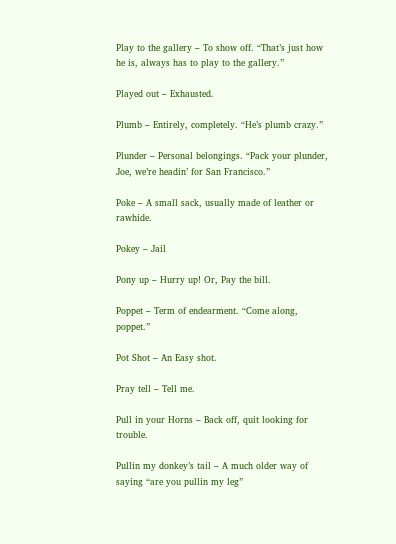Play to the gallery – To show off. “That’s just how he is, always has to play to the gallery.”

Played out – Exhausted.

Plumb – Entirely, completely. “He’s plumb crazy.”

Plunder – Personal belongings. “Pack your plunder, Joe, we’re headin’ for San Francisco.”

Poke – A small sack, usually made of leather or rawhide.

Pokey – Jail

Pony up – Hurry up! Or, Pay the bill.

Poppet – Term of endearment. “Come along, poppet.”

Pot Shot – An Easy shot.

Pray tell – Tell me.

Pull in your Horns – Back off, quit looking for trouble.

Pullin my donkey’s tail – A much older way of saying “are you pullin my leg”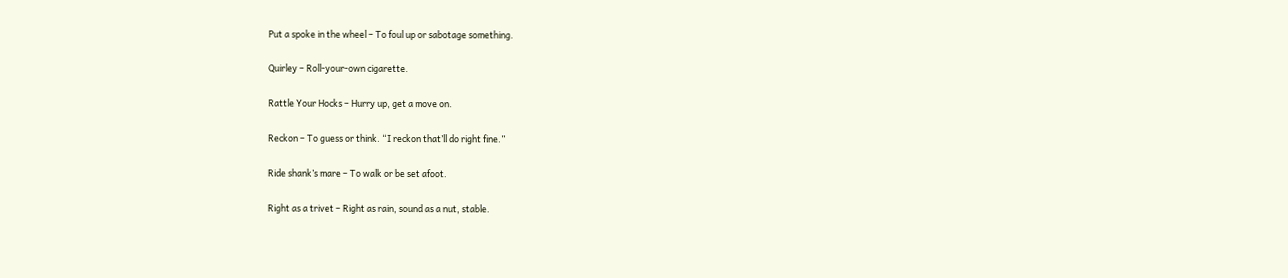Put a spoke in the wheel – To foul up or sabotage something.

Quirley – Roll-your-own cigarette.

Rattle Your Hocks – Hurry up, get a move on.

Reckon – To guess or think. “I reckon that’ll do right fine.”

Ride shank’s mare – To walk or be set afoot.

Right as a trivet – Right as rain, sound as a nut, stable.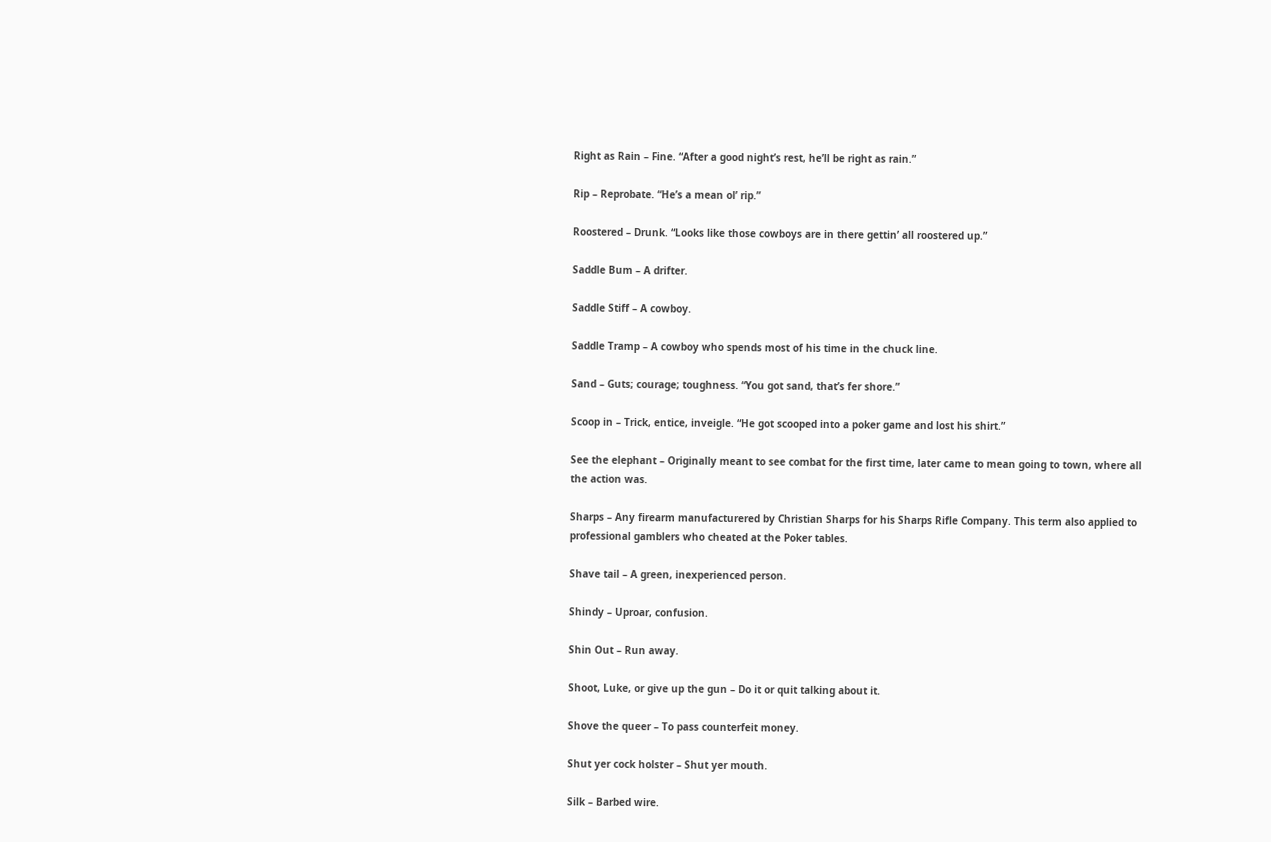Right as Rain – Fine. “After a good night’s rest, he’ll be right as rain.”

Rip – Reprobate. “He’s a mean ol’ rip.”

Roostered – Drunk. “Looks like those cowboys are in there gettin’ all roostered up.”

Saddle Bum – A drifter.

Saddle Stiff – A cowboy.

Saddle Tramp – A cowboy who spends most of his time in the chuck line.

Sand – Guts; courage; toughness. “You got sand, that’s fer shore.”

Scoop in – Trick, entice, inveigle. “He got scooped into a poker game and lost his shirt.”

See the elephant – Originally meant to see combat for the first time, later came to mean going to town, where all the action was.

Sharps – Any firearm manufacturered by Christian Sharps for his Sharps Rifle Company. This term also applied to professional gamblers who cheated at the Poker tables.

Shave tail – A green, inexperienced person.

Shindy – Uproar, confusion.

Shin Out – Run away.

Shoot, Luke, or give up the gun – Do it or quit talking about it.

Shove the queer – To pass counterfeit money.

Shut yer cock holster – Shut yer mouth.

Silk – Barbed wire.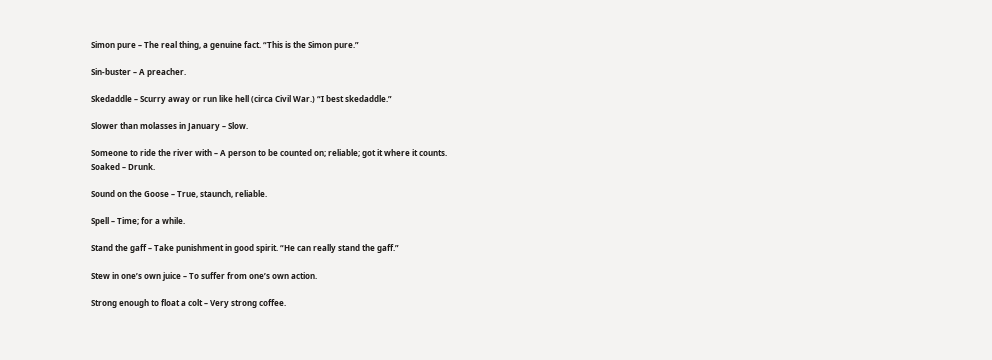Simon pure – The real thing, a genuine fact. “This is the Simon pure.”

Sin-buster – A preacher.

Skedaddle – Scurry away or run like hell (circa Civil War.) “I best skedaddle.”

Slower than molasses in January – Slow.

Someone to ride the river with – A person to be counted on; reliable; got it where it counts.
Soaked – Drunk.

Sound on the Goose – True, staunch, reliable.

Spell – Time; for a while.

Stand the gaff – Take punishment in good spirit. “He can really stand the gaff.”

Stew in one’s own juice – To suffer from one’s own action.

Strong enough to float a colt – Very strong coffee.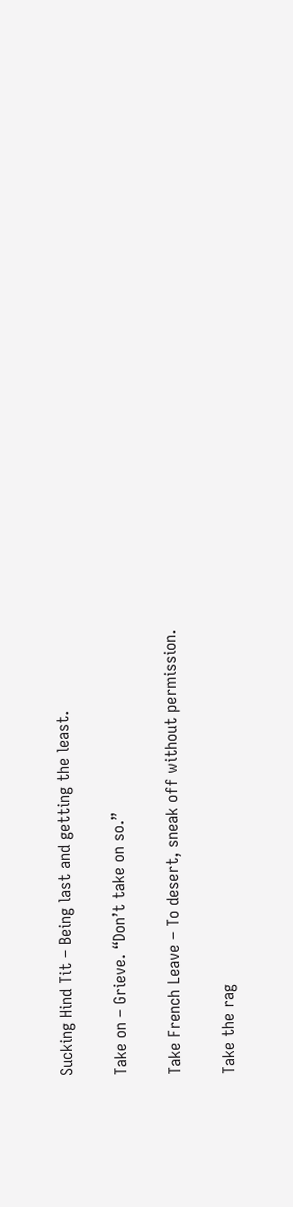Sucking Hind Tit – Being last and getting the least.

Take on – Grieve. “Don’t take on so.”

Take French Leave – To desert, sneak off without permission.

Take the rag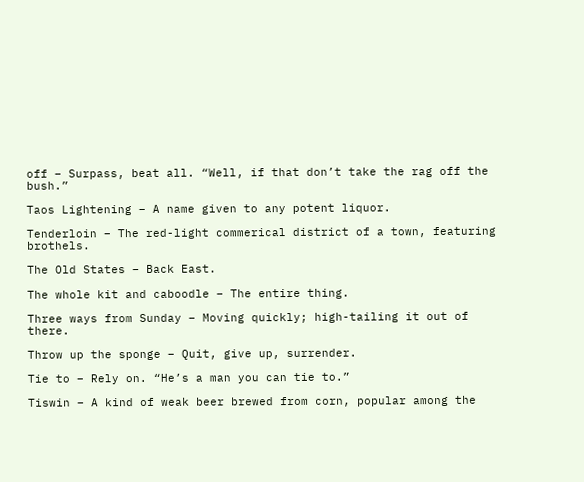off – Surpass, beat all. “Well, if that don’t take the rag off the bush.”

Taos Lightening – A name given to any potent liquor.

Tenderloin – The red-light commerical district of a town, featuring brothels.

The Old States – Back East.

The whole kit and caboodle – The entire thing.

Three ways from Sunday – Moving quickly; high-tailing it out of there.

Throw up the sponge – Quit, give up, surrender.

Tie to – Rely on. “He’s a man you can tie to.”

Tiswin – A kind of weak beer brewed from corn, popular among the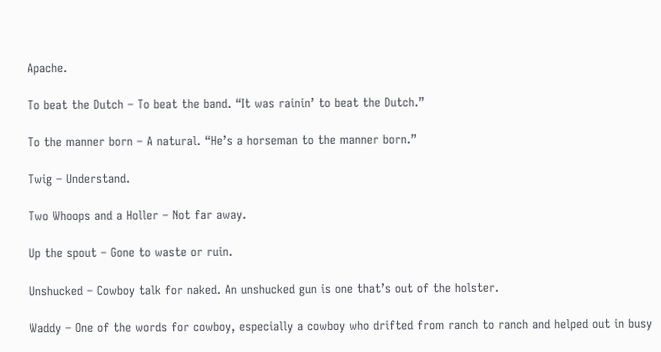Apache.

To beat the Dutch – To beat the band. “It was rainin’ to beat the Dutch.”

To the manner born – A natural. “He’s a horseman to the manner born.”

Twig – Understand.

Two Whoops and a Holler – Not far away.

Up the spout – Gone to waste or ruin.

Unshucked – Cowboy talk for naked. An unshucked gun is one that’s out of the holster.

Waddy – One of the words for cowboy, especially a cowboy who drifted from ranch to ranch and helped out in busy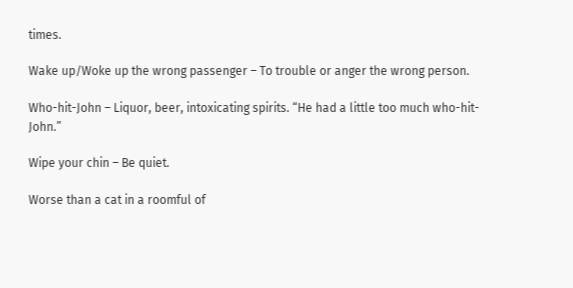times.

Wake up/Woke up the wrong passenger – To trouble or anger the wrong person.

Who-hit-John – Liquor, beer, intoxicating spirits. “He had a little too much who-hit-John.”

Wipe your chin – Be quiet.

Worse than a cat in a roomful of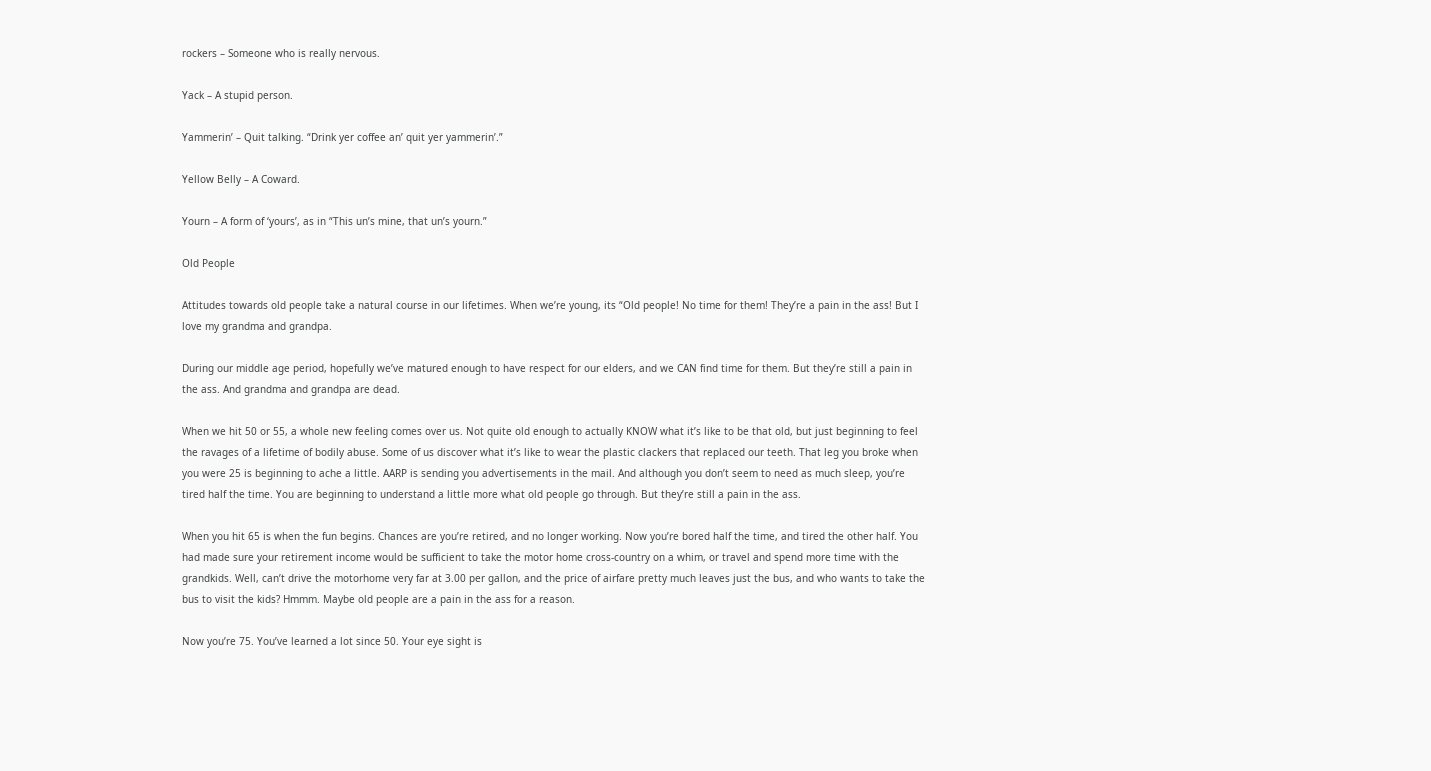rockers – Someone who is really nervous.

Yack – A stupid person.

Yammerin’ – Quit talking. “Drink yer coffee an’ quit yer yammerin’.”

Yellow Belly – A Coward.

Yourn – A form of ‘yours’, as in “This un’s mine, that un’s yourn.”

Old People

Attitudes towards old people take a natural course in our lifetimes. When we’re young, its “Old people! No time for them! They’re a pain in the ass! But I love my grandma and grandpa.

During our middle age period, hopefully we’ve matured enough to have respect for our elders, and we CAN find time for them. But they’re still a pain in the ass. And grandma and grandpa are dead.

When we hit 50 or 55, a whole new feeling comes over us. Not quite old enough to actually KNOW what it’s like to be that old, but just beginning to feel the ravages of a lifetime of bodily abuse. Some of us discover what it’s like to wear the plastic clackers that replaced our teeth. That leg you broke when you were 25 is beginning to ache a little. AARP is sending you advertisements in the mail. And although you don’t seem to need as much sleep, you’re tired half the time. You are beginning to understand a little more what old people go through. But they’re still a pain in the ass.

When you hit 65 is when the fun begins. Chances are you’re retired, and no longer working. Now you’re bored half the time, and tired the other half. You had made sure your retirement income would be sufficient to take the motor home cross-country on a whim, or travel and spend more time with the grandkids. Well, can’t drive the motorhome very far at 3.00 per gallon, and the price of airfare pretty much leaves just the bus, and who wants to take the bus to visit the kids? Hmmm. Maybe old people are a pain in the ass for a reason.

Now you’re 75. You’ve learned a lot since 50. Your eye sight is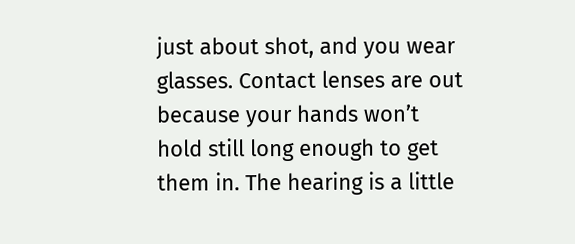just about shot, and you wear glasses. Contact lenses are out because your hands won’t hold still long enough to get them in. The hearing is a little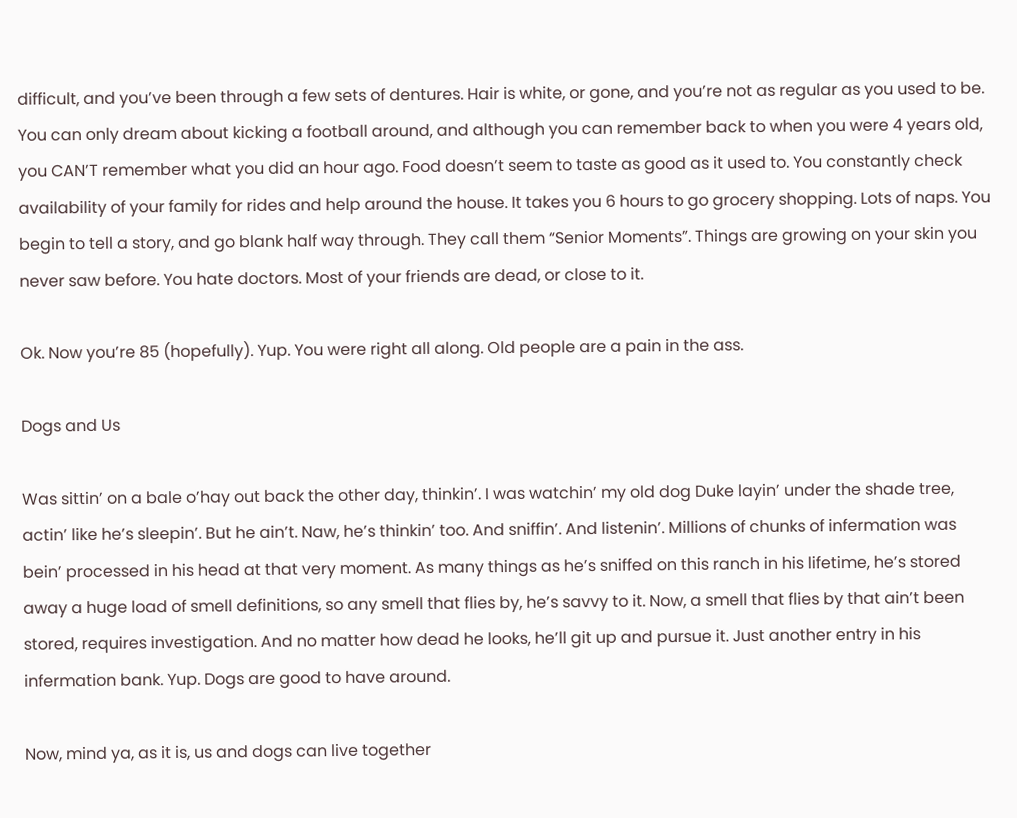difficult, and you’ve been through a few sets of dentures. Hair is white, or gone, and you’re not as regular as you used to be. You can only dream about kicking a football around, and although you can remember back to when you were 4 years old, you CAN’T remember what you did an hour ago. Food doesn’t seem to taste as good as it used to. You constantly check availability of your family for rides and help around the house. It takes you 6 hours to go grocery shopping. Lots of naps. You begin to tell a story, and go blank half way through. They call them “Senior Moments”. Things are growing on your skin you never saw before. You hate doctors. Most of your friends are dead, or close to it.

Ok. Now you’re 85 (hopefully). Yup. You were right all along. Old people are a pain in the ass.

Dogs and Us

Was sittin’ on a bale o’hay out back the other day, thinkin’. I was watchin’ my old dog Duke layin’ under the shade tree, actin’ like he’s sleepin’. But he ain’t. Naw, he’s thinkin’ too. And sniffin’. And listenin’. Millions of chunks of infermation was bein’ processed in his head at that very moment. As many things as he’s sniffed on this ranch in his lifetime, he’s stored away a huge load of smell definitions, so any smell that flies by, he’s savvy to it. Now, a smell that flies by that ain’t been stored, requires investigation. And no matter how dead he looks, he’ll git up and pursue it. Just another entry in his infermation bank. Yup. Dogs are good to have around.

Now, mind ya, as it is, us and dogs can live together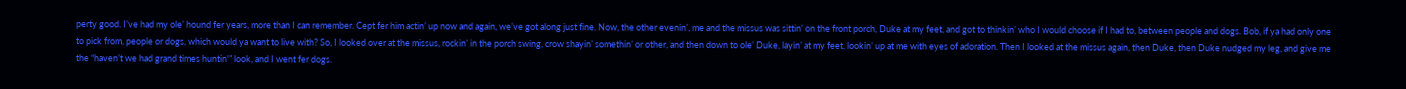perty good. I’ve had my ole’ hound fer years, more than I can remember. Cept fer him actin’ up now and again, we’ve got along just fine. Now, the other evenin’, me and the missus was sittin’ on the front porch, Duke at my feet, and got to thinkin’ who I would choose if I had to, between people and dogs. Bob, if ya had only one to pick from, people or dogs, which would ya want to live with? So, I looked over at the missus, rockin’ in the porch swing, crow shayin’ somethin’ or other, and then down to ole’ Duke, layin’ at my feet, lookin’ up at me with eyes of adoration. Then I looked at the missus again, then Duke, then Duke nudged my leg, and give me the “haven’t we had grand times huntin'” look, and I went fer dogs.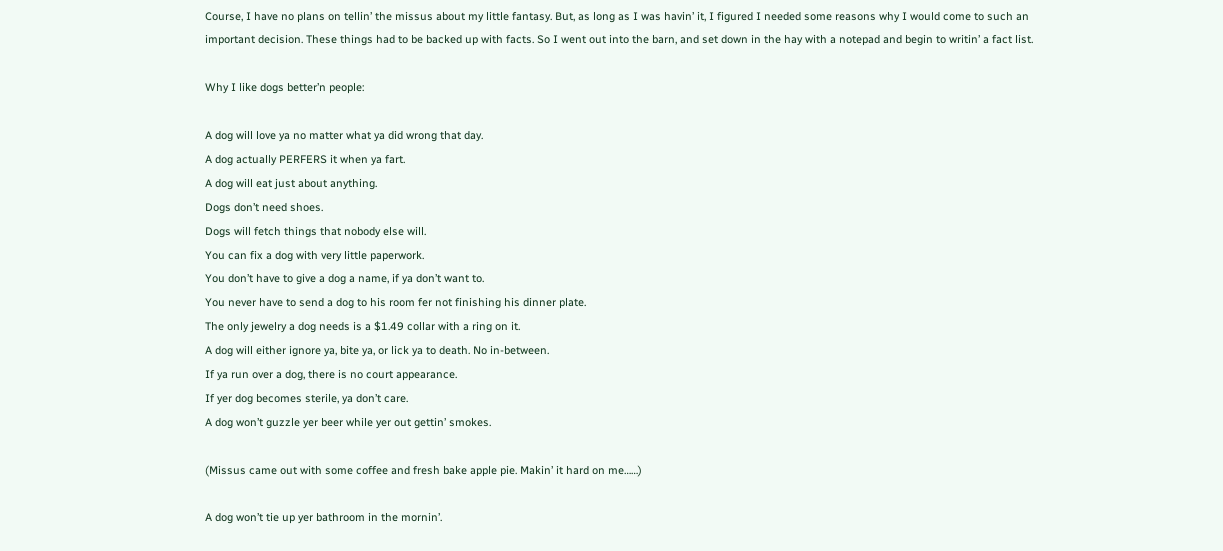Course, I have no plans on tellin’ the missus about my little fantasy. But, as long as I was havin’ it, I figured I needed some reasons why I would come to such an important decision. These things had to be backed up with facts. So I went out into the barn, and set down in the hay with a notepad and begin to writin’ a fact list.

Why I like dogs better’n people:

A dog will love ya no matter what ya did wrong that day.
A dog actually PERFERS it when ya fart.
A dog will eat just about anything.
Dogs don’t need shoes.
Dogs will fetch things that nobody else will.
You can fix a dog with very little paperwork.
You don’t have to give a dog a name, if ya don’t want to.
You never have to send a dog to his room fer not finishing his dinner plate.
The only jewelry a dog needs is a $1.49 collar with a ring on it.
A dog will either ignore ya, bite ya, or lick ya to death. No in-between.
If ya run over a dog, there is no court appearance.
If yer dog becomes sterile, ya don’t care.
A dog won’t guzzle yer beer while yer out gettin’ smokes.

(Missus came out with some coffee and fresh bake apple pie. Makin’ it hard on me……)

A dog won’t tie up yer bathroom in the mornin’.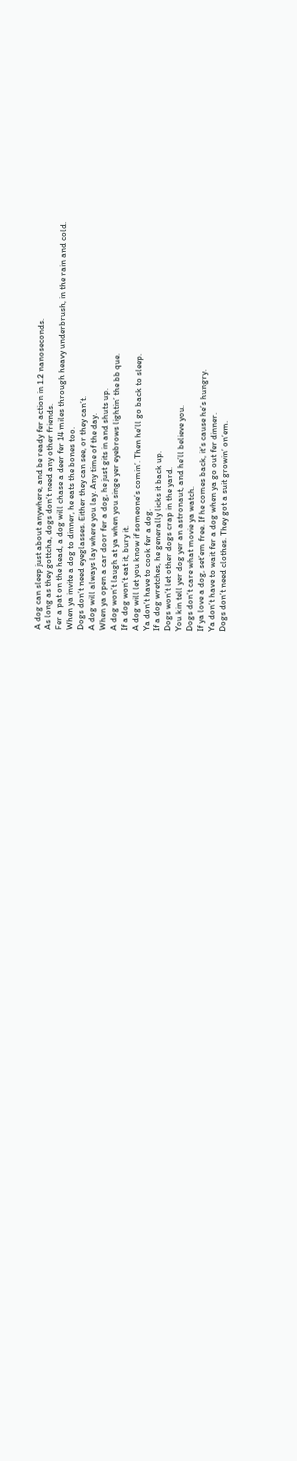A dog can sleep just about anywhere, and be ready fer action in 1.2 nanoseconds.
As long as they gottcha, dogs don’t need any other friends.
Fer a pat on the head, a dog will chase a deer fer 14 miles through heavy underbrush, in the rain and cold.
When ya invite a dog to dinner, he eats the bones too.
Dogs don’t need eyeglasses. Either they can see, or they can’t.
A dog will always lay where you lay. Any time of the day.
When ya open a car door fer a dog, he just gits in and shuts up.
A dog won’t laugh at ya when you singe yer eyebrows lightin’ the bb que.
If a dog won’t eat it, bury it.
A dog will let you know if someone’s comin’. Then he’ll go back to sleep.
Ya don’t have to cook fer a dog.
If a dog wretches, he generally licks it back up.
Dogs won’t let other dogs crap in the yard.
You kin tell yer dog yer an astronaut, and he’ll believe you.
Dogs don’t care what movie ya watch.
If ya love a dog, set’em free. If he comes back, it’s cause he’s hungry.
Ya don’t have to wait fer a dog when ya go out fer dinner.
Dogs don’t need clothes. They got a suit growin’ on’em.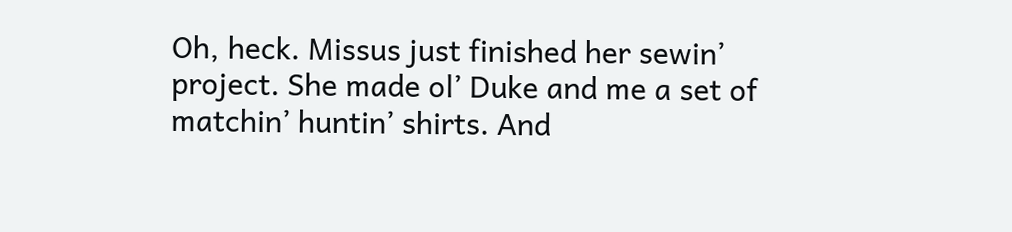Oh, heck. Missus just finished her sewin’ project. She made ol’ Duke and me a set of matchin’ huntin’ shirts. And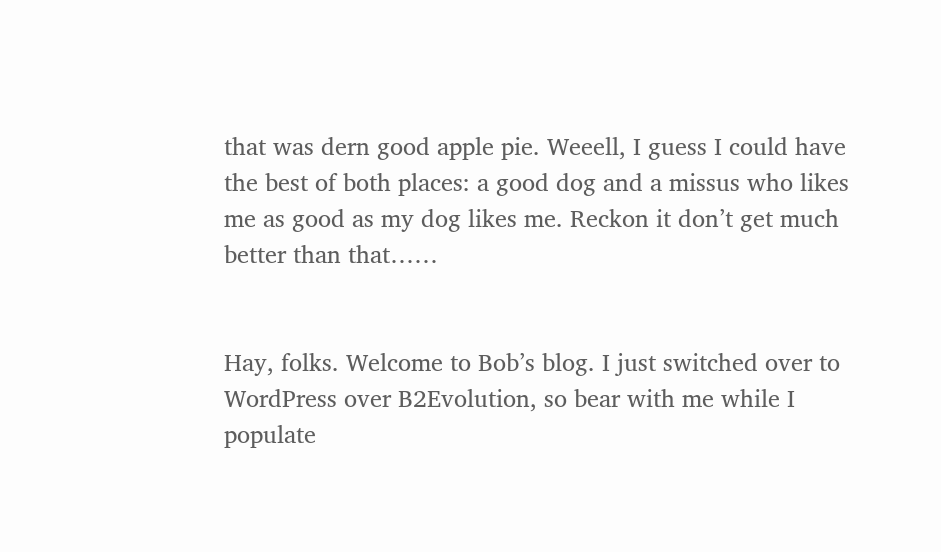that was dern good apple pie. Weeell, I guess I could have the best of both places: a good dog and a missus who likes me as good as my dog likes me. Reckon it don’t get much better than that……


Hay, folks. Welcome to Bob’s blog. I just switched over to WordPress over B2Evolution, so bear with me while I populate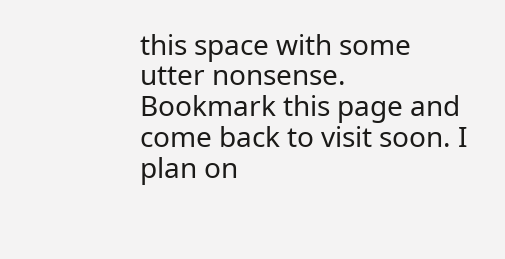this space with some utter nonsense. Bookmark this page and come back to visit soon. I plan on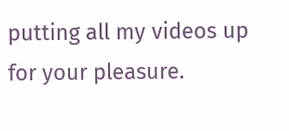putting all my videos up for your pleasure.